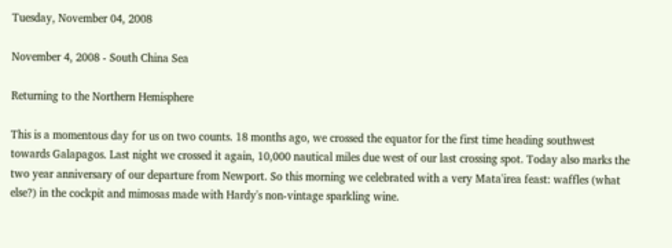Tuesday, November 04, 2008

November 4, 2008 - South China Sea

Returning to the Northern Hemisphere

This is a momentous day for us on two counts. 18 months ago, we crossed the equator for the first time heading southwest towards Galapagos. Last night we crossed it again, 10,000 nautical miles due west of our last crossing spot. Today also marks the two year anniversary of our departure from Newport. So this morning we celebrated with a very Mata'irea feast: waffles (what else?) in the cockpit and mimosas made with Hardy's non-vintage sparkling wine.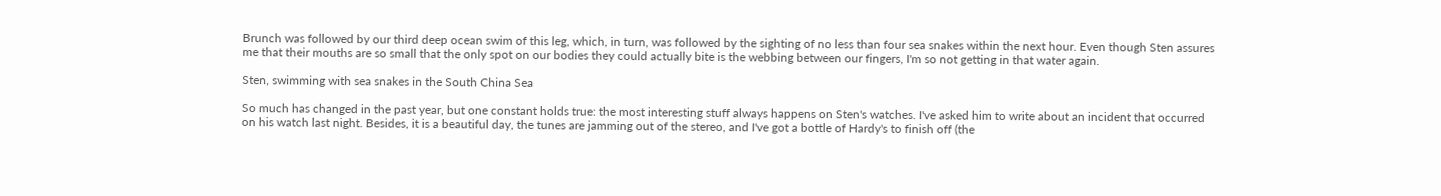Brunch was followed by our third deep ocean swim of this leg, which, in turn, was followed by the sighting of no less than four sea snakes within the next hour. Even though Sten assures me that their mouths are so small that the only spot on our bodies they could actually bite is the webbing between our fingers, I'm so not getting in that water again.

Sten, swimming with sea snakes in the South China Sea

So much has changed in the past year, but one constant holds true: the most interesting stuff always happens on Sten's watches. I've asked him to write about an incident that occurred on his watch last night. Besides, it is a beautiful day, the tunes are jamming out of the stereo, and I've got a bottle of Hardy's to finish off (the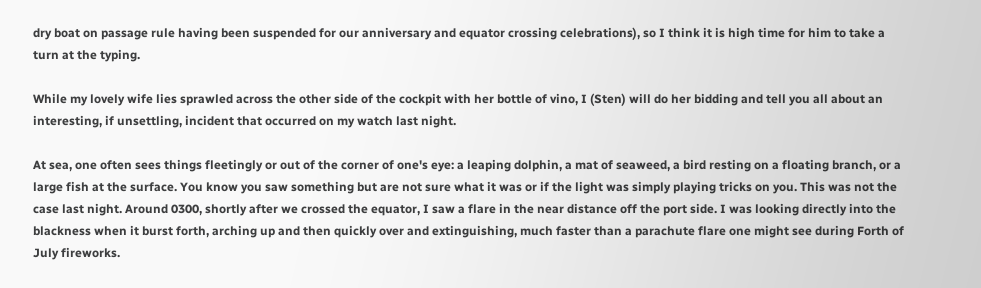dry boat on passage rule having been suspended for our anniversary and equator crossing celebrations), so I think it is high time for him to take a turn at the typing.

While my lovely wife lies sprawled across the other side of the cockpit with her bottle of vino, I (Sten) will do her bidding and tell you all about an interesting, if unsettling, incident that occurred on my watch last night.

At sea, one often sees things fleetingly or out of the corner of one's eye: a leaping dolphin, a mat of seaweed, a bird resting on a floating branch, or a large fish at the surface. You know you saw something but are not sure what it was or if the light was simply playing tricks on you. This was not the case last night. Around 0300, shortly after we crossed the equator, I saw a flare in the near distance off the port side. I was looking directly into the blackness when it burst forth, arching up and then quickly over and extinguishing, much faster than a parachute flare one might see during Forth of July fireworks.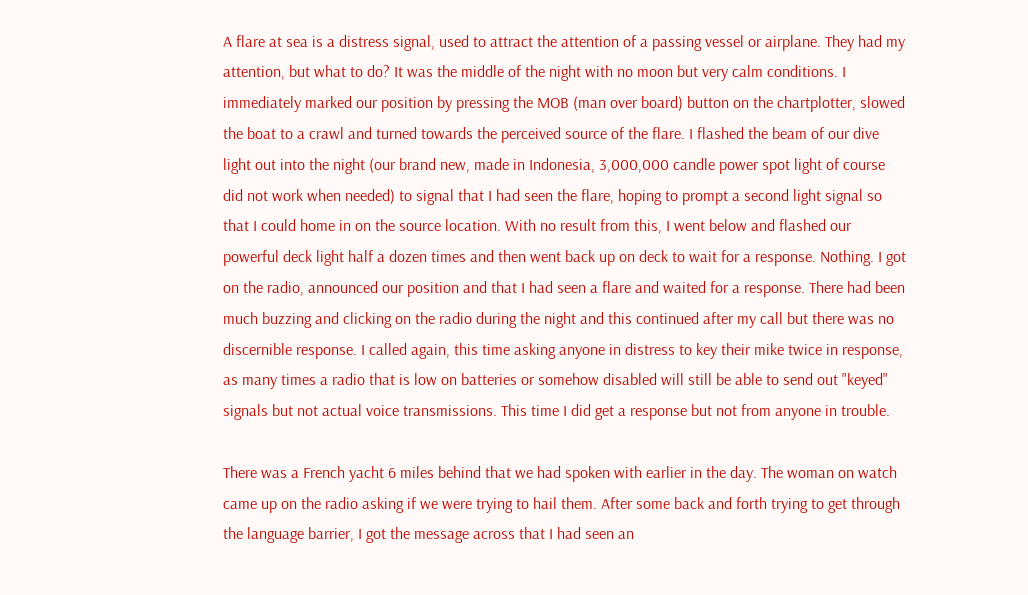A flare at sea is a distress signal, used to attract the attention of a passing vessel or airplane. They had my attention, but what to do? It was the middle of the night with no moon but very calm conditions. I immediately marked our position by pressing the MOB (man over board) button on the chartplotter, slowed the boat to a crawl and turned towards the perceived source of the flare. I flashed the beam of our dive light out into the night (our brand new, made in Indonesia, 3,000,000 candle power spot light of course did not work when needed) to signal that I had seen the flare, hoping to prompt a second light signal so that I could home in on the source location. With no result from this, I went below and flashed our powerful deck light half a dozen times and then went back up on deck to wait for a response. Nothing. I got on the radio, announced our position and that I had seen a flare and waited for a response. There had been much buzzing and clicking on the radio during the night and this continued after my call but there was no discernible response. I called again, this time asking anyone in distress to key their mike twice in response, as many times a radio that is low on batteries or somehow disabled will still be able to send out "keyed" signals but not actual voice transmissions. This time I did get a response but not from anyone in trouble.

There was a French yacht 6 miles behind that we had spoken with earlier in the day. The woman on watch came up on the radio asking if we were trying to hail them. After some back and forth trying to get through the language barrier, I got the message across that I had seen an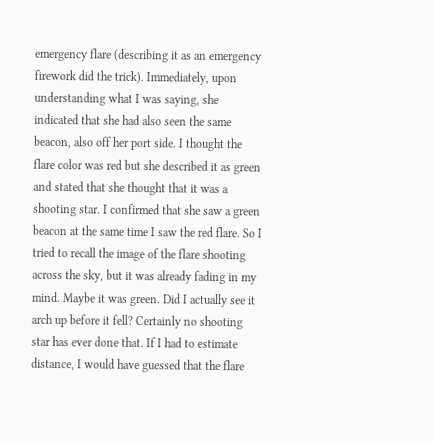emergency flare (describing it as an emergency firework did the trick). Immediately, upon understanding what I was saying, she indicated that she had also seen the same beacon, also off her port side. I thought the flare color was red but she described it as green and stated that she thought that it was a shooting star. I confirmed that she saw a green beacon at the same time I saw the red flare. So I tried to recall the image of the flare shooting across the sky, but it was already fading in my mind. Maybe it was green. Did I actually see it arch up before it fell? Certainly no shooting star has ever done that. If I had to estimate distance, I would have guessed that the flare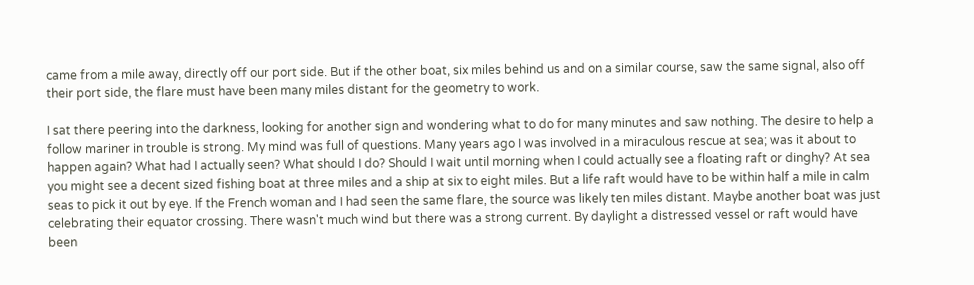came from a mile away, directly off our port side. But if the other boat, six miles behind us and on a similar course, saw the same signal, also off their port side, the flare must have been many miles distant for the geometry to work.

I sat there peering into the darkness, looking for another sign and wondering what to do for many minutes and saw nothing. The desire to help a follow mariner in trouble is strong. My mind was full of questions. Many years ago I was involved in a miraculous rescue at sea; was it about to happen again? What had I actually seen? What should I do? Should I wait until morning when I could actually see a floating raft or dinghy? At sea you might see a decent sized fishing boat at three miles and a ship at six to eight miles. But a life raft would have to be within half a mile in calm seas to pick it out by eye. If the French woman and I had seen the same flare, the source was likely ten miles distant. Maybe another boat was just celebrating their equator crossing. There wasn't much wind but there was a strong current. By daylight a distressed vessel or raft would have been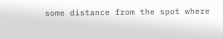some distance from the spot where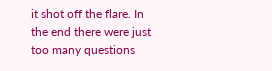it shot off the flare. In the end there were just too many questions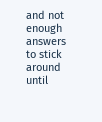and not enough answers to stick around until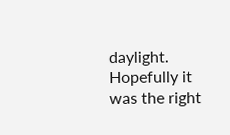daylight. Hopefully it was the right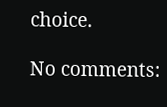choice.

No comments: